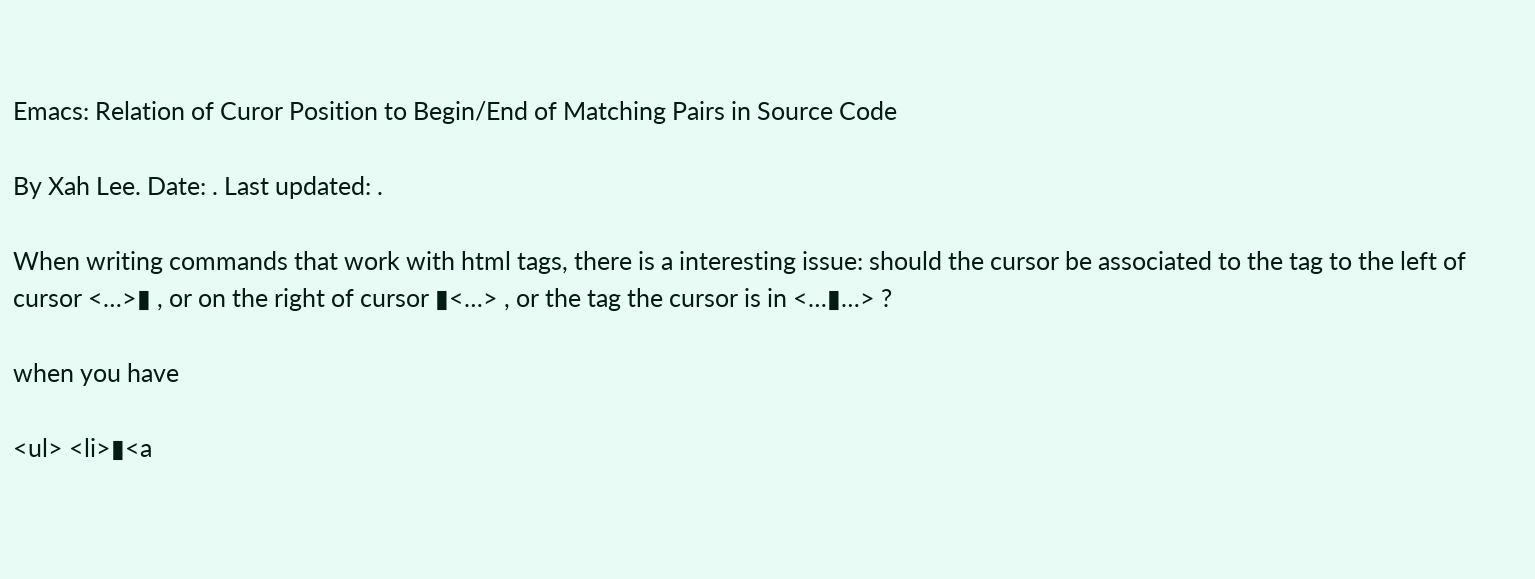Emacs: Relation of Curor Position to Begin/End of Matching Pairs in Source Code

By Xah Lee. Date: . Last updated: .

When writing commands that work with html tags, there is a interesting issue: should the cursor be associated to the tag to the left of cursor <…>▮ , or on the right of cursor ▮<…> , or the tag the cursor is in <…▮…> ?

when you have

<ul> <li>▮<a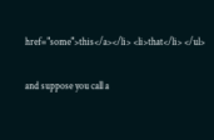href="some">this</a></li> <li>that</li> </ul>

and suppose you call a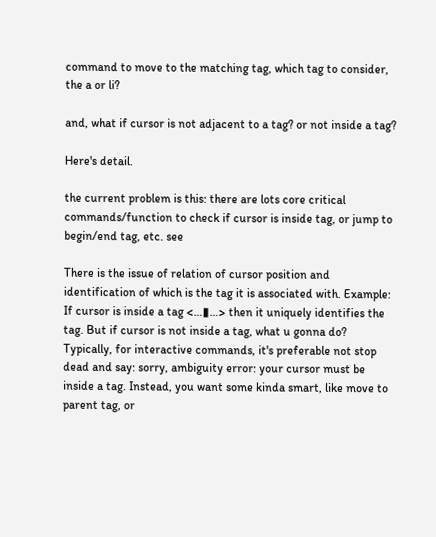command to move to the matching tag, which tag to consider, the a or li?

and, what if cursor is not adjacent to a tag? or not inside a tag?

Here's detail.

the current problem is this: there are lots core critical commands/function to check if cursor is inside tag, or jump to begin/end tag, etc. see

There is the issue of relation of cursor position and identification of which is the tag it is associated with. Example: If cursor is inside a tag <…▮…> then it uniquely identifies the tag. But if cursor is not inside a tag, what u gonna do? Typically, for interactive commands, it's preferable not stop dead and say: sorry, ambiguity error: your cursor must be inside a tag. Instead, you want some kinda smart, like move to parent tag, or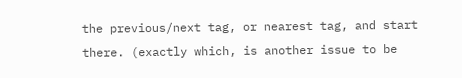the previous/next tag, or nearest tag, and start there. (exactly which, is another issue to be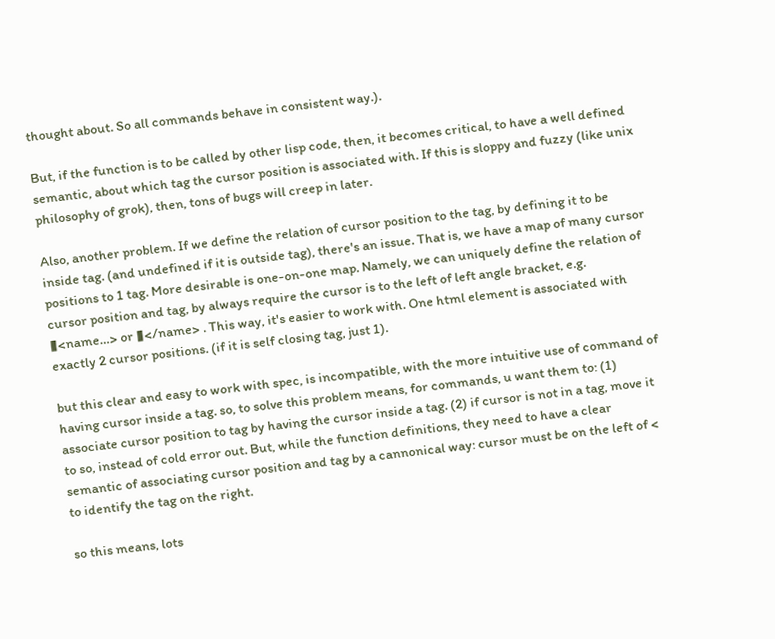thought about. So all commands behave in consistent way.).

But, if the function is to be called by other lisp code, then, it becomes critical, to have a well defined semantic, about which tag the cursor position is associated with. If this is sloppy and fuzzy (like unix philosophy of grok), then, tons of bugs will creep in later.

Also, another problem. If we define the relation of cursor position to the tag, by defining it to be inside tag. (and undefined if it is outside tag), there's an issue. That is, we have a map of many cursor positions to 1 tag. More desirable is one-on-one map. Namely, we can uniquely define the relation of cursor position and tag, by always require the cursor is to the left of left angle bracket, e.g. ▮<name…> or ▮</name> . This way, it's easier to work with. One html element is associated with exactly 2 cursor positions. (if it is self closing tag, just 1).

but this clear and easy to work with spec, is incompatible, with the more intuitive use of command of having cursor inside a tag. so, to solve this problem means, for commands, u want them to: (1) associate cursor position to tag by having the cursor inside a tag. (2) if cursor is not in a tag, move it to so, instead of cold error out. But, while the function definitions, they need to have a clear semantic of associating cursor position and tag by a cannonical way: cursor must be on the left of < to identify the tag on the right.

so this means, lots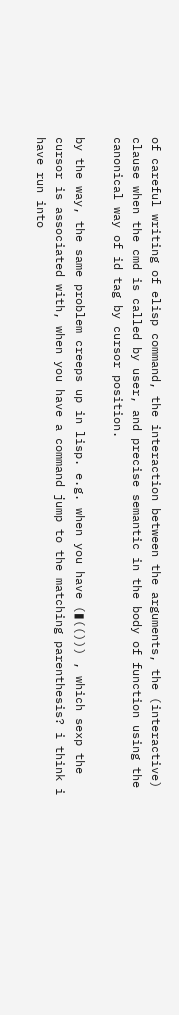of careful writing of elisp command, the interaction between the arguments, the (interactive) clause when the cmd is called by user, and precise semantic in the body of function using the canonical way of id tag by cursor position.

by the way, the same problem creeps up in lisp. e.g. when you have (▮(())) , which sexp the cursor is associated with, when you have a command jump to the matching parenthesis? i think i have run into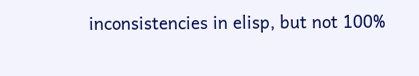inconsistencies in elisp, but not 100%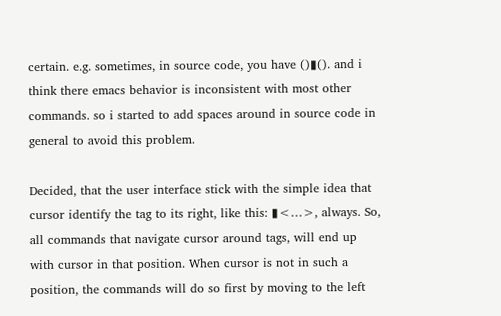certain. e.g. sometimes, in source code, you have ()▮(). and i think there emacs behavior is inconsistent with most other commands. so i started to add spaces around in source code in general to avoid this problem.

Decided, that the user interface stick with the simple idea that cursor identify the tag to its right, like this: ▮<…>, always. So, all commands that navigate cursor around tags, will end up with cursor in that position. When cursor is not in such a position, the commands will do so first by moving to the left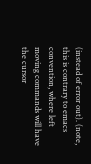(instead of error out). (note, this is contrary to emacs convention, where left moving commands will have the cursor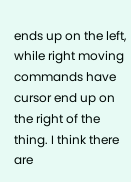ends up on the left, while right moving commands have cursor end up on the right of the thing. I think there are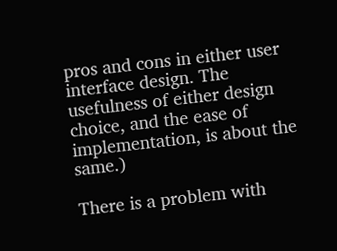pros and cons in either user interface design. The usefulness of either design choice, and the ease of implementation, is about the same.)

There is a problem with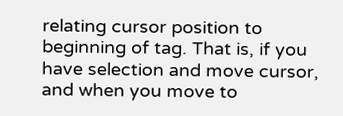relating cursor position to beginning of tag. That is, if you have selection and move cursor, and when you move to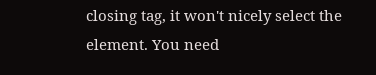closing tag, it won't nicely select the element. You need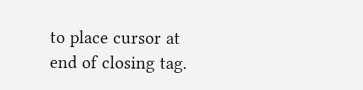to place cursor at end of closing tag.